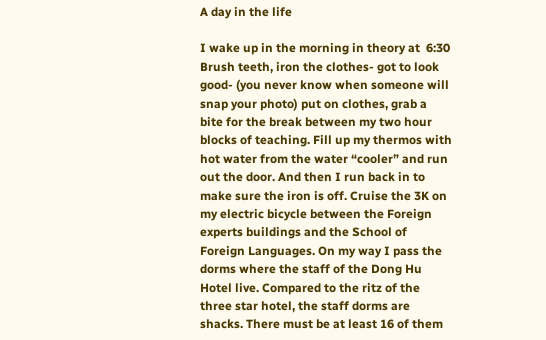A day in the life

I wake up in the morning in theory at  6:30 Brush teeth, iron the clothes- got to look good- (you never know when someone will snap your photo) put on clothes, grab a bite for the break between my two hour blocks of teaching. Fill up my thermos with hot water from the water “cooler” and run out the door. And then I run back in to make sure the iron is off. Cruise the 3K on my electric bicycle between the Foreign experts buildings and the School of Foreign Languages. On my way I pass the dorms where the staff of the Dong Hu Hotel live. Compared to the ritz of the three star hotel, the staff dorms are shacks. There must be at least 16 of them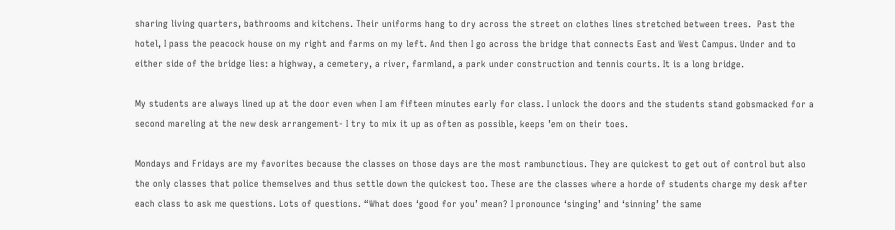sharing living quarters, bathrooms and kitchens. Their uniforms hang to dry across the street on clothes lines stretched between trees.  Past the hotel, I pass the peacock house on my right and farms on my left. And then I go across the bridge that connects East and West Campus. Under and to either side of the bridge lies: a highway, a cemetery, a river, farmland, a park under construction and tennis courts. It is a long bridge.

My students are always lined up at the door even when I am fifteen minutes early for class. I unlock the doors and the students stand gobsmacked for a second mareling at the new desk arrangement- I try to mix it up as often as possible, keeps ’em on their toes.

Mondays and Fridays are my favorites because the classes on those days are the most rambunctious. They are quickest to get out of control but also the only classes that police themselves and thus settle down the quickest too. These are the classes where a horde of students charge my desk after each class to ask me questions. Lots of questions. “What does ‘good for you’ mean? I pronounce ‘singing’ and ‘sinning’ the same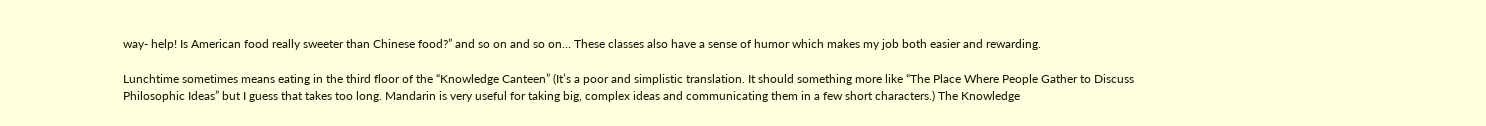way- help! Is American food really sweeter than Chinese food?” and so on and so on… These classes also have a sense of humor which makes my job both easier and rewarding.

Lunchtime sometimes means eating in the third floor of the “Knowledge Canteen” (It’s a poor and simplistic translation. It should something more like “The Place Where People Gather to Discuss Philosophic Ideas” but I guess that takes too long. Mandarin is very useful for taking big, complex ideas and communicating them in a few short characters.) The Knowledge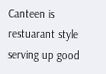Canteen is restuarant style serving up good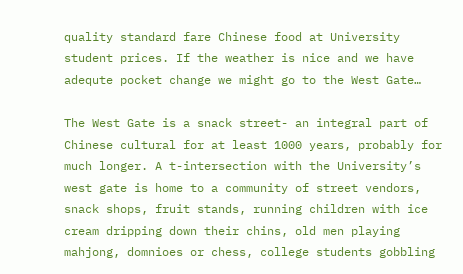quality standard fare Chinese food at University student prices. If the weather is nice and we have adequte pocket change we might go to the West Gate…

The West Gate is a snack street- an integral part of Chinese cultural for at least 1000 years, probably for much longer. A t-intersection with the University’s west gate is home to a community of street vendors, snack shops, fruit stands, running children with ice cream dripping down their chins, old men playing mahjong, domnioes or chess, college students gobbling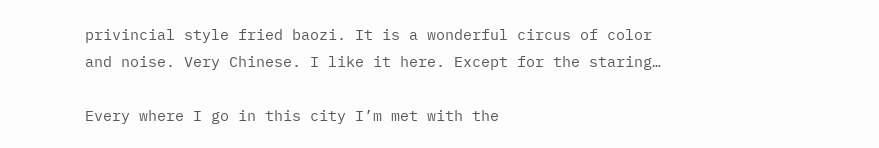privincial style fried baozi. It is a wonderful circus of color and noise. Very Chinese. I like it here. Except for the staring…

Every where I go in this city I’m met with the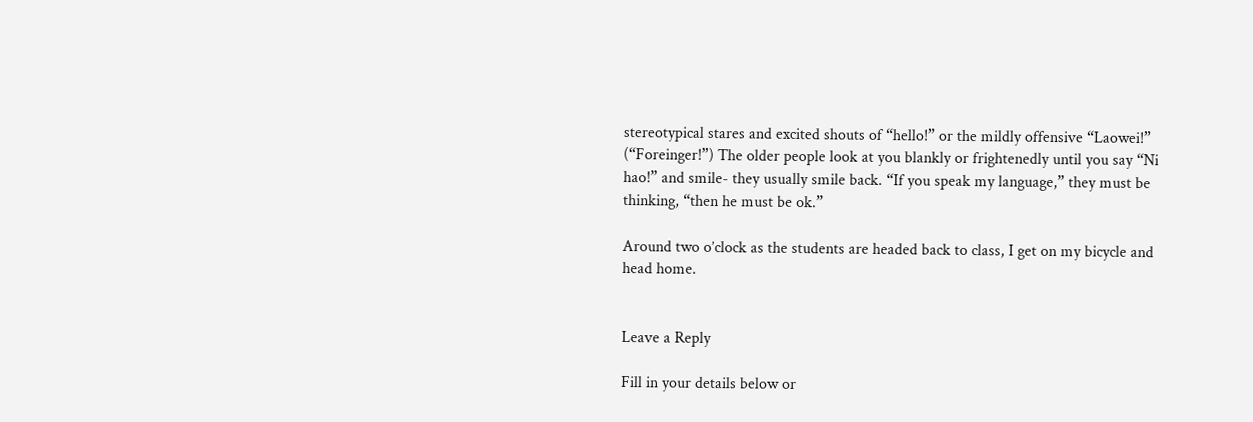stereotypical stares and excited shouts of “hello!” or the mildly offensive “Laowei!” (“Foreinger!”) The older people look at you blankly or frightenedly until you say “Ni hao!” and smile- they usually smile back. “If you speak my language,” they must be thinking, “then he must be ok.”

Around two o’clock as the students are headed back to class, I get on my bicycle and head home.


Leave a Reply

Fill in your details below or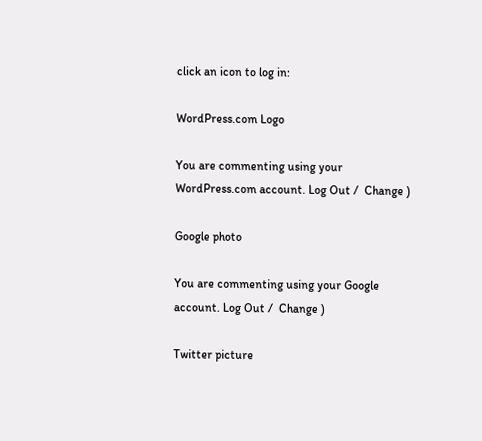click an icon to log in:

WordPress.com Logo

You are commenting using your WordPress.com account. Log Out /  Change )

Google photo

You are commenting using your Google account. Log Out /  Change )

Twitter picture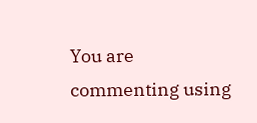You are commenting using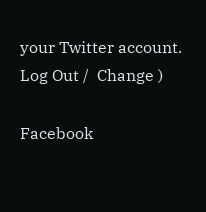your Twitter account. Log Out /  Change )

Facebook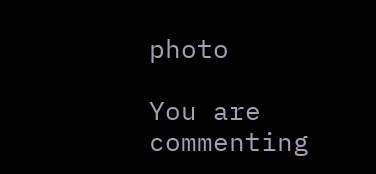photo

You are commenting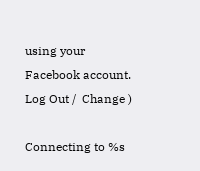using your Facebook account. Log Out /  Change )

Connecting to %s